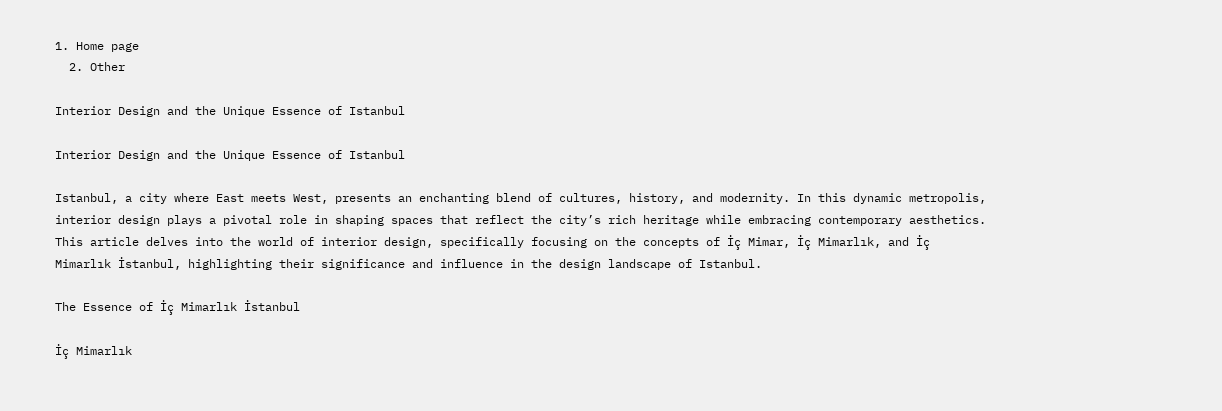1. Home page
  2. Other

Interior Design and the Unique Essence of Istanbul

Interior Design and the Unique Essence of Istanbul

Istanbul, a city where East meets West, presents an enchanting blend of cultures, history, and modernity. In this dynamic metropolis, interior design plays a pivotal role in shaping spaces that reflect the city’s rich heritage while embracing contemporary aesthetics. This article delves into the world of interior design, specifically focusing on the concepts of İç Mimar, İç Mimarlık, and İç Mimarlık İstanbul, highlighting their significance and influence in the design landscape of Istanbul.

The Essence of İç Mimarlık İstanbul

İç Mimarlık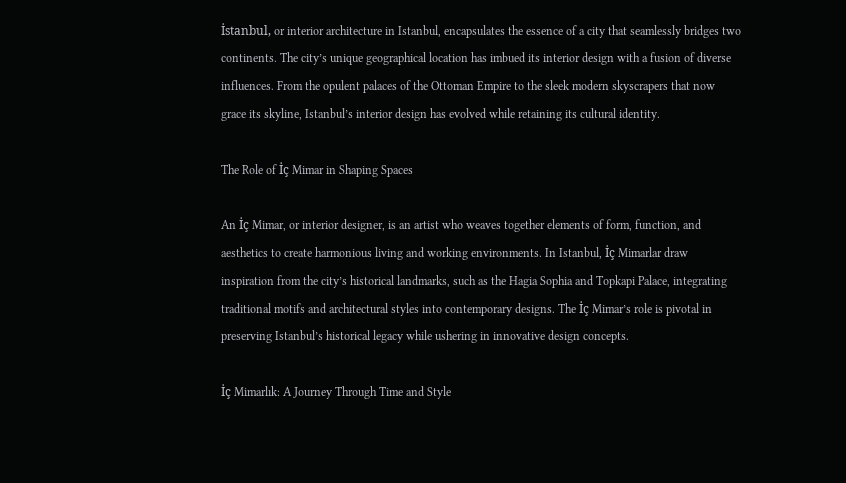İstanbul, or interior architecture in Istanbul, encapsulates the essence of a city that seamlessly bridges two continents. The city’s unique geographical location has imbued its interior design with a fusion of diverse influences. From the opulent palaces of the Ottoman Empire to the sleek modern skyscrapers that now grace its skyline, Istanbul’s interior design has evolved while retaining its cultural identity.

The Role of İç Mimar in Shaping Spaces

An İç Mimar, or interior designer, is an artist who weaves together elements of form, function, and aesthetics to create harmonious living and working environments. In Istanbul, İç Mimarlar draw inspiration from the city’s historical landmarks, such as the Hagia Sophia and Topkapi Palace, integrating traditional motifs and architectural styles into contemporary designs. The İç Mimar’s role is pivotal in preserving Istanbul’s historical legacy while ushering in innovative design concepts.

İç Mimarlık: A Journey Through Time and Style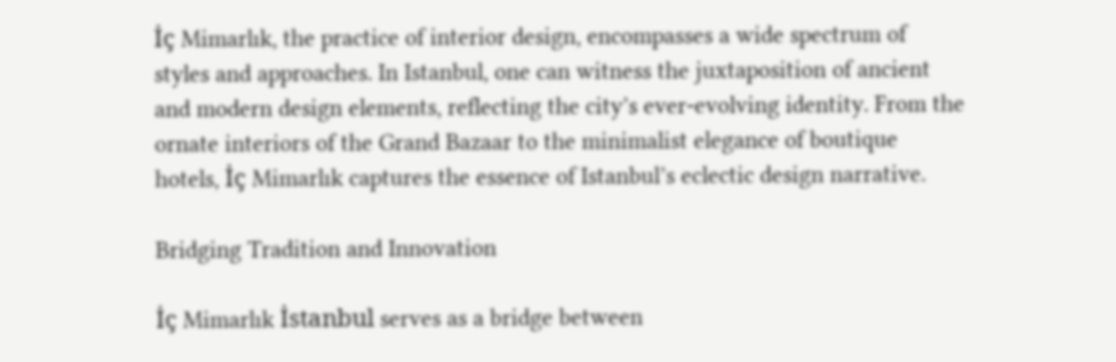İç Mimarlık, the practice of interior design, encompasses a wide spectrum of styles and approaches. In Istanbul, one can witness the juxtaposition of ancient and modern design elements, reflecting the city’s ever-evolving identity. From the ornate interiors of the Grand Bazaar to the minimalist elegance of boutique hotels, İç Mimarlık captures the essence of Istanbul’s eclectic design narrative.

Bridging Tradition and Innovation

İç Mimarlık İstanbul serves as a bridge between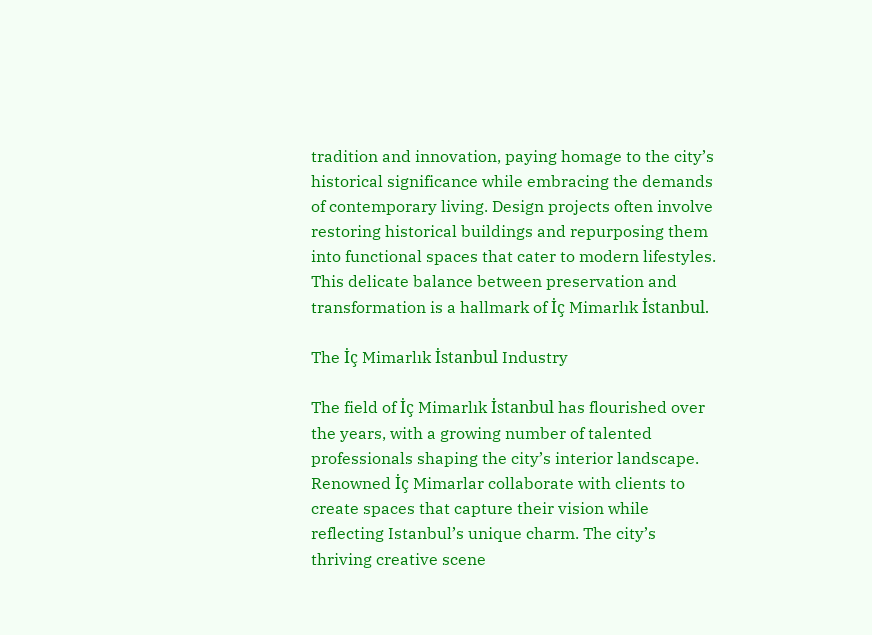tradition and innovation, paying homage to the city’s historical significance while embracing the demands of contemporary living. Design projects often involve restoring historical buildings and repurposing them into functional spaces that cater to modern lifestyles. This delicate balance between preservation and transformation is a hallmark of İç Mimarlık İstanbul.

The İç Mimarlık İstanbul Industry

The field of İç Mimarlık İstanbul has flourished over the years, with a growing number of talented professionals shaping the city’s interior landscape. Renowned İç Mimarlar collaborate with clients to create spaces that capture their vision while reflecting Istanbul’s unique charm. The city’s thriving creative scene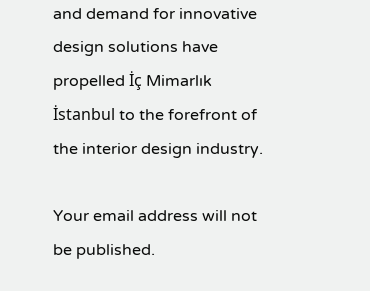and demand for innovative design solutions have propelled İç Mimarlık İstanbul to the forefront of the interior design industry.

Your email address will not be published.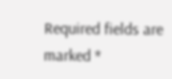Required fields are marked *